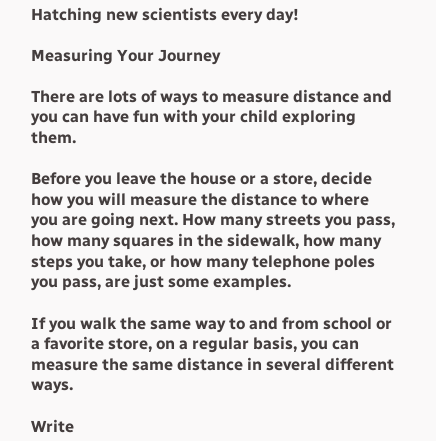Hatching new scientists every day!

Measuring Your Journey

There are lots of ways to measure distance and you can have fun with your child exploring them.

Before you leave the house or a store, decide how you will measure the distance to where you are going next. How many streets you pass, how many squares in the sidewalk, how many steps you take, or how many telephone poles you pass, are just some examples.

If you walk the same way to and from school or a favorite store, on a regular basis, you can measure the same distance in several different ways.

Write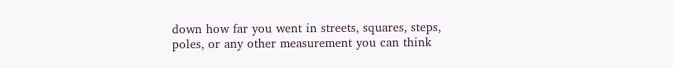down how far you went in streets, squares, steps, poles, or any other measurement you can think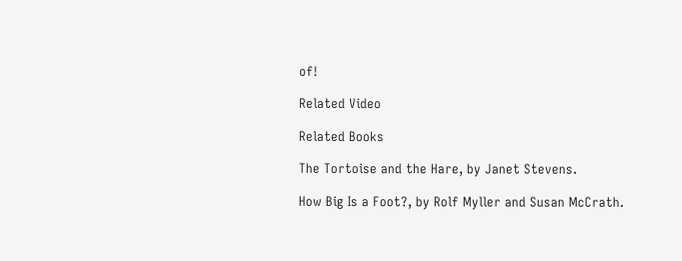of!

Related Video

Related Books

The Tortoise and the Hare, by Janet Stevens.

How Big Is a Foot?, by Rolf Myller and Susan McCrath.